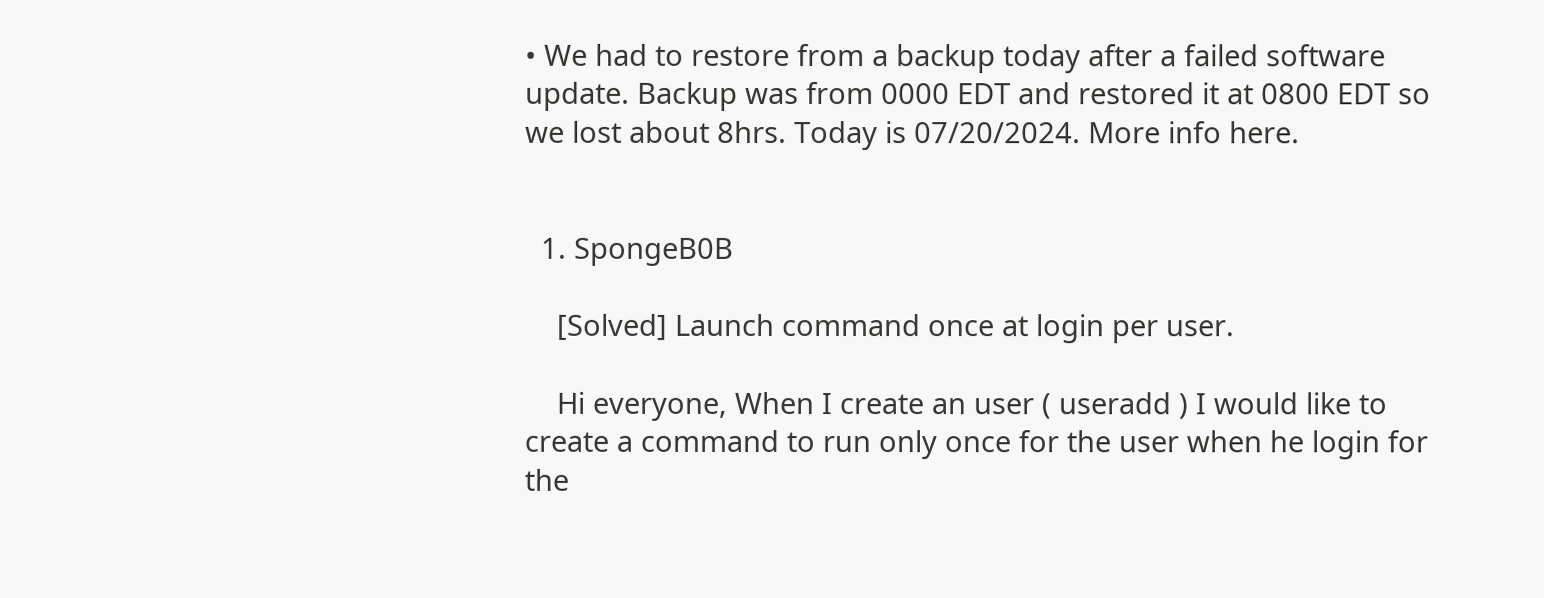• We had to restore from a backup today after a failed software update. Backup was from 0000 EDT and restored it at 0800 EDT so we lost about 8hrs. Today is 07/20/2024. More info here.


  1. SpongeB0B

    [Solved] Launch command once at login per user.

    Hi everyone, When I create an user ( useradd ) I would like to create a command to run only once for the user when he login for the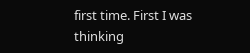first time. First I was thinking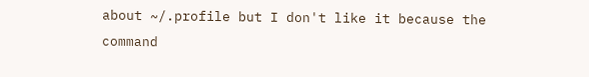about ~/.profile but I don't like it because the command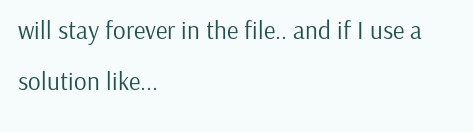will stay forever in the file.. and if I use a solution like...